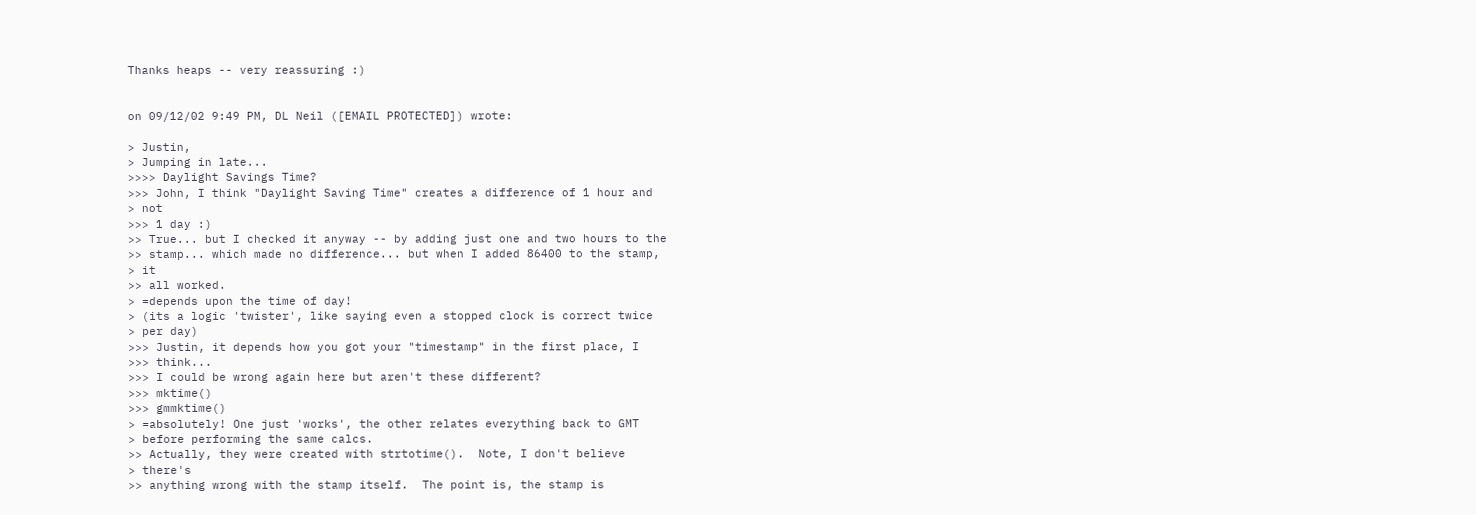Thanks heaps -- very reassuring :)


on 09/12/02 9:49 PM, DL Neil ([EMAIL PROTECTED]) wrote:

> Justin,
> Jumping in late...
>>>> Daylight Savings Time?
>>> John, I think "Daylight Saving Time" creates a difference of 1 hour and
> not
>>> 1 day :)
>> True... but I checked it anyway -- by adding just one and two hours to the
>> stamp... which made no difference... but when I added 86400 to the stamp,
> it
>> all worked.
> =depends upon the time of day!
> (its a logic 'twister', like saying even a stopped clock is correct twice
> per day)
>>> Justin, it depends how you got your "timestamp" in the first place, I
>>> think...
>>> I could be wrong again here but aren't these different?
>>> mktime()
>>> gmmktime()
> =absolutely! One just 'works', the other relates everything back to GMT
> before performing the same calcs.
>> Actually, they were created with strtotime().  Note, I don't believe
> there's
>> anything wrong with the stamp itself.  The point is, the stamp is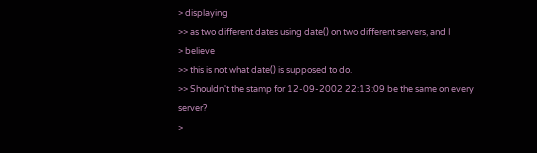> displaying
>> as two different dates using date() on two different servers, and I
> believe
>> this is not what date() is supposed to do.
>> Shouldn't the stamp for 12-09-2002 22:13:09 be the same on every server?
>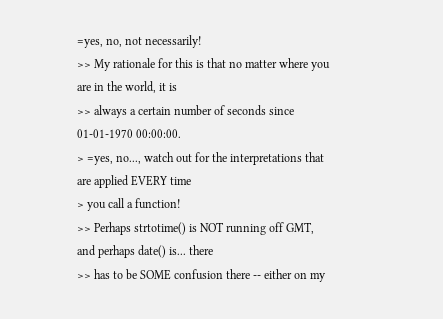=yes, no, not necessarily!
>> My rationale for this is that no matter where you are in the world, it is
>> always a certain number of seconds since 01-01-1970 00:00:00.
> =yes, no..., watch out for the interpretations that are applied EVERY time
> you call a function!
>> Perhaps strtotime() is NOT running off GMT, and perhaps date() is... there
>> has to be SOME confusion there -- either on my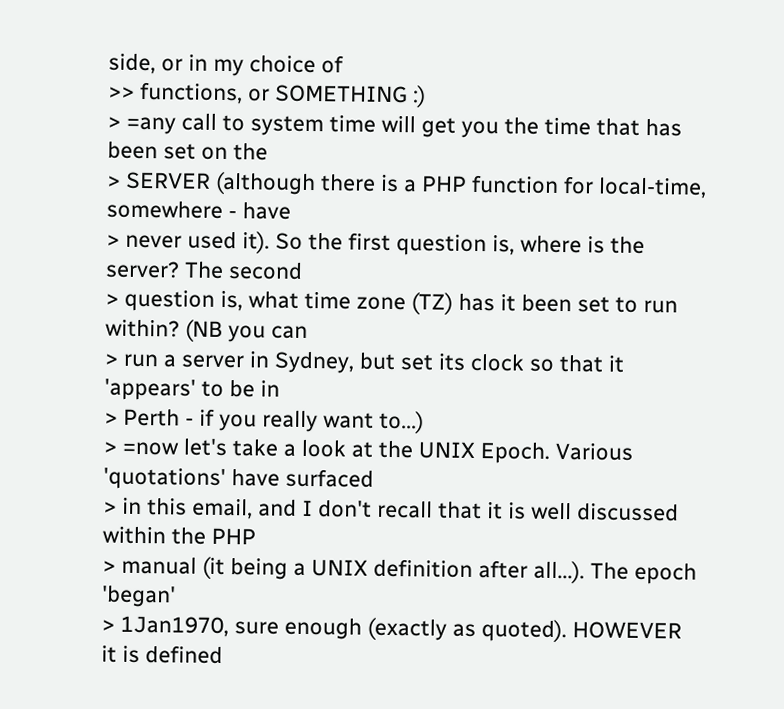side, or in my choice of
>> functions, or SOMETHING :)
> =any call to system time will get you the time that has been set on the
> SERVER (although there is a PHP function for local-time, somewhere - have
> never used it). So the first question is, where is the server? The second
> question is, what time zone (TZ) has it been set to run within? (NB you can
> run a server in Sydney, but set its clock so that it 'appears' to be in
> Perth - if you really want to...)
> =now let's take a look at the UNIX Epoch. Various 'quotations' have surfaced
> in this email, and I don't recall that it is well discussed within the PHP
> manual (it being a UNIX definition after all...). The epoch 'began'
> 1Jan1970, sure enough (exactly as quoted). HOWEVER it is defined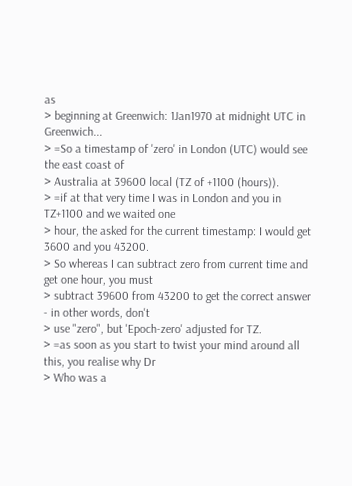as
> beginning at Greenwich: 1Jan1970 at midnight UTC in Greenwich...
> =So a timestamp of 'zero' in London (UTC) would see the east coast of
> Australia at 39600 local (TZ of +1100 (hours)).
> =if at that very time I was in London and you in TZ+1100 and we waited one
> hour, the asked for the current timestamp: I would get 3600 and you 43200.
> So whereas I can subtract zero from current time and get one hour, you must
> subtract 39600 from 43200 to get the correct answer - in other words, don't
> use "zero", but 'Epoch-zero' adjusted for TZ.
> =as soon as you start to twist your mind around all this, you realise why Dr
> Who was a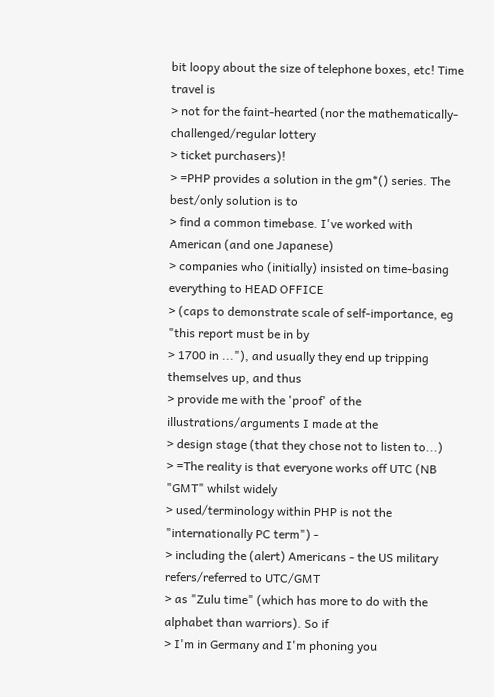bit loopy about the size of telephone boxes, etc! Time travel is
> not for the faint-hearted (nor the mathematically-challenged/regular lottery
> ticket purchasers)!
> =PHP provides a solution in the gm*() series. The best/only solution is to
> find a common timebase. I've worked with American (and one Japanese)
> companies who (initially) insisted on time-basing everything to HEAD OFFICE
> (caps to demonstrate scale of self-importance, eg "this report must be in by
> 1700 in ..."), and usually they end up tripping themselves up, and thus
> provide me with the 'proof' of the illustrations/arguments I made at the
> design stage (that they chose not to listen to...)
> =The reality is that everyone works off UTC (NB "GMT" whilst widely
> used/terminology within PHP is not the "internationally PC term") -
> including the (alert) Americans - the US military refers/referred to UTC/GMT
> as "Zulu time" (which has more to do with the alphabet than warriors). So if
> I'm in Germany and I'm phoning you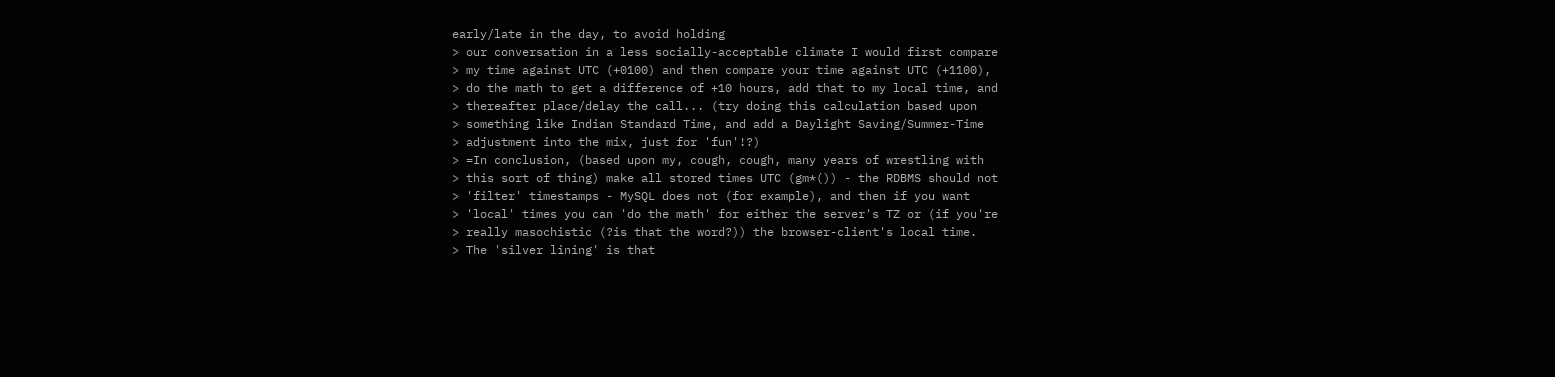early/late in the day, to avoid holding
> our conversation in a less socially-acceptable climate I would first compare
> my time against UTC (+0100) and then compare your time against UTC (+1100),
> do the math to get a difference of +10 hours, add that to my local time, and
> thereafter place/delay the call... (try doing this calculation based upon
> something like Indian Standard Time, and add a Daylight Saving/Summer-Time
> adjustment into the mix, just for 'fun'!?)
> =In conclusion, (based upon my, cough, cough, many years of wrestling with
> this sort of thing) make all stored times UTC (gm*()) - the RDBMS should not
> 'filter' timestamps - MySQL does not (for example), and then if you want
> 'local' times you can 'do the math' for either the server's TZ or (if you're
> really masochistic (?is that the word?)) the browser-client's local time.
> The 'silver lining' is that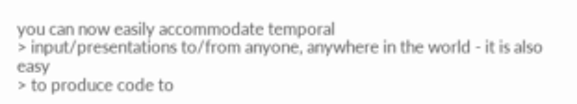you can now easily accommodate temporal
> input/presentations to/from anyone, anywhere in the world - it is also easy
> to produce code to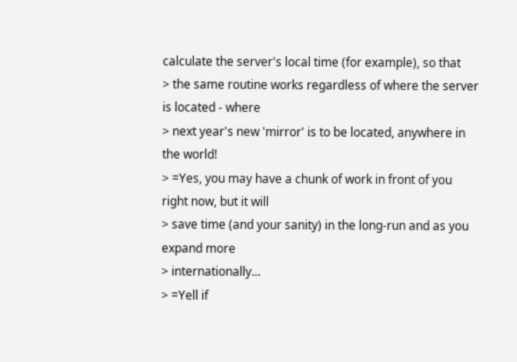calculate the server's local time (for example), so that
> the same routine works regardless of where the server is located - where
> next year's new 'mirror' is to be located, anywhere in the world!
> =Yes, you may have a chunk of work in front of you right now, but it will
> save time (and your sanity) in the long-run and as you expand more
> internationally...
> =Yell if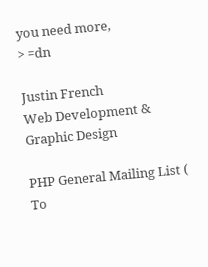you need more,
> =dn

Justin French
Web Development &
Graphic Design

PHP General Mailing List (
To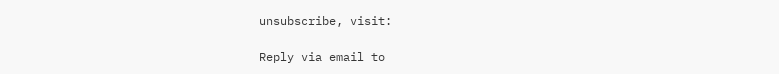unsubscribe, visit:

Reply via email to